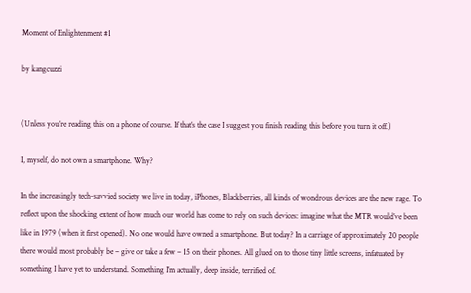Moment of Enlightenment #1

by kangcuzzi


(Unless you’re reading this on a phone of course. If that’s the case I suggest you finish reading this before you turn it off.)

I, myself, do not own a smartphone. Why?

In the increasingly tech-savvied society we live in today, iPhones, Blackberries, all kinds of wondrous devices are the new rage. To reflect upon the shocking extent of how much our world has come to rely on such devices: imagine what the MTR would’ve been like in 1979 (when it first opened). No one would have owned a smartphone. But today? In a carriage of approximately 20 people there would most probably be – give or take a few – 15 on their phones. All glued on to those tiny little screens, infatuated by something I have yet to understand. Something I’m actually, deep inside, terrified of.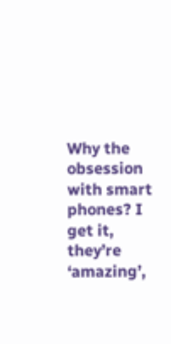Why the obsession with smart phones? I get it, they’re ‘amazing’,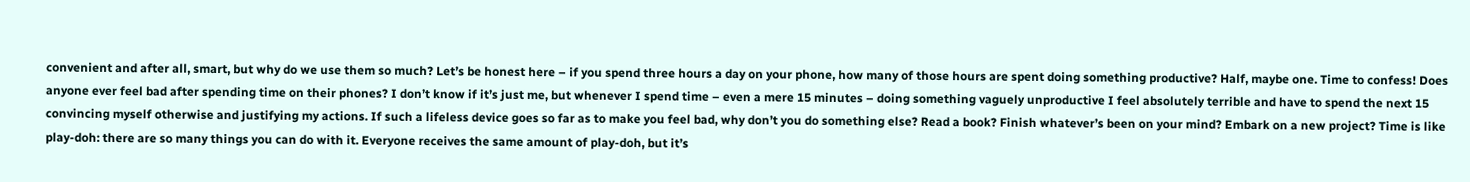convenient and after all, smart, but why do we use them so much? Let’s be honest here – if you spend three hours a day on your phone, how many of those hours are spent doing something productive? Half, maybe one. Time to confess! Does anyone ever feel bad after spending time on their phones? I don’t know if it’s just me, but whenever I spend time – even a mere 15 minutes – doing something vaguely unproductive I feel absolutely terrible and have to spend the next 15 convincing myself otherwise and justifying my actions. If such a lifeless device goes so far as to make you feel bad, why don’t you do something else? Read a book? Finish whatever’s been on your mind? Embark on a new project? Time is like play-doh: there are so many things you can do with it. Everyone receives the same amount of play-doh, but it’s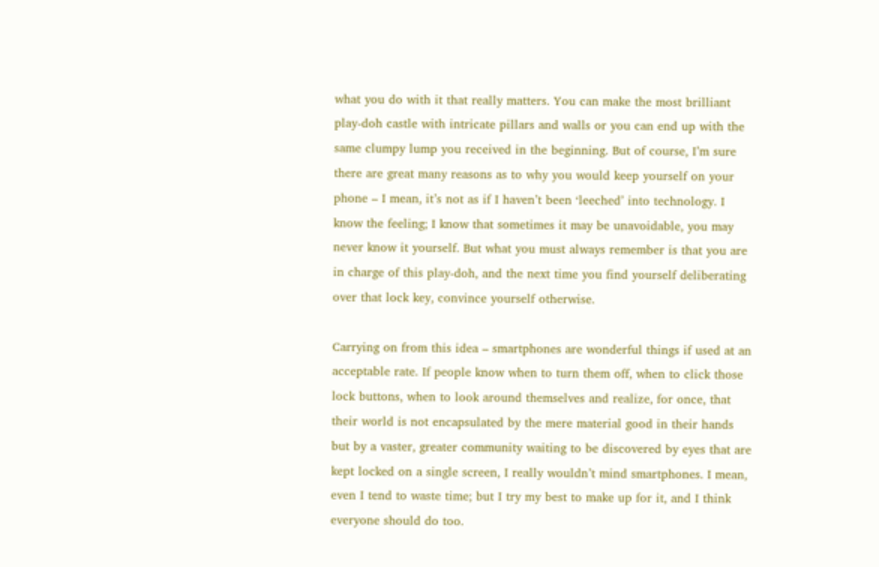what you do with it that really matters. You can make the most brilliant play-doh castle with intricate pillars and walls or you can end up with the same clumpy lump you received in the beginning. But of course, I’m sure there are great many reasons as to why you would keep yourself on your phone – I mean, it’s not as if I haven’t been ‘leeched’ into technology. I know the feeling; I know that sometimes it may be unavoidable, you may never know it yourself. But what you must always remember is that you are in charge of this play-doh, and the next time you find yourself deliberating over that lock key, convince yourself otherwise.

Carrying on from this idea – smartphones are wonderful things if used at an acceptable rate. If people know when to turn them off, when to click those lock buttons, when to look around themselves and realize, for once, that their world is not encapsulated by the mere material good in their hands but by a vaster, greater community waiting to be discovered by eyes that are kept locked on a single screen, I really wouldn’t mind smartphones. I mean, even I tend to waste time; but I try my best to make up for it, and I think everyone should do too.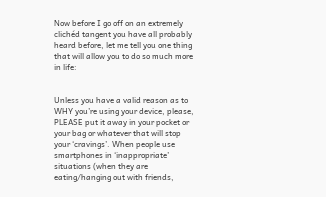Now before I go off on an extremely clichéd tangent you have all probably heard before, let me tell you one thing that will allow you to do so much more in life:


Unless you have a valid reason as to WHY you’re using your device, please, PLEASE put it away in your pocket or your bag or whatever that will stop your ‘cravings’. When people use smartphones in ‘inappropriate’ situations (when they are eating/hanging out with friends,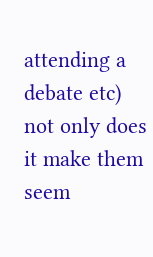attending a debate etc) not only does it make them seem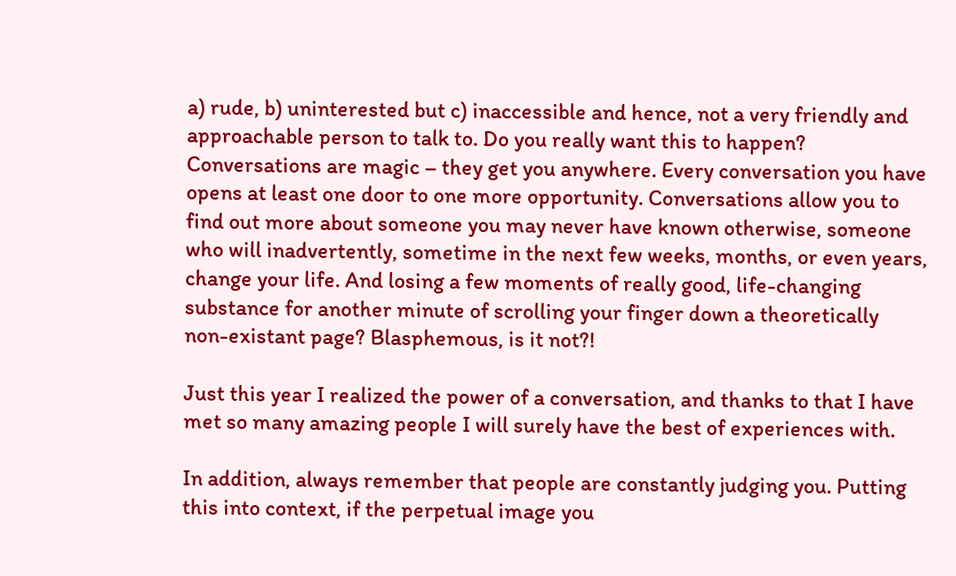a) rude, b) uninterested but c) inaccessible and hence, not a very friendly and approachable person to talk to. Do you really want this to happen? Conversations are magic – they get you anywhere. Every conversation you have opens at least one door to one more opportunity. Conversations allow you to find out more about someone you may never have known otherwise, someone who will inadvertently, sometime in the next few weeks, months, or even years, change your life. And losing a few moments of really good, life-changing substance for another minute of scrolling your finger down a theoretically non-existant page? Blasphemous, is it not?!

Just this year I realized the power of a conversation, and thanks to that I have met so many amazing people I will surely have the best of experiences with.

In addition, always remember that people are constantly judging you. Putting this into context, if the perpetual image you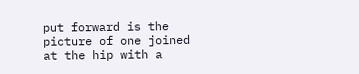put forward is the picture of one joined at the hip with a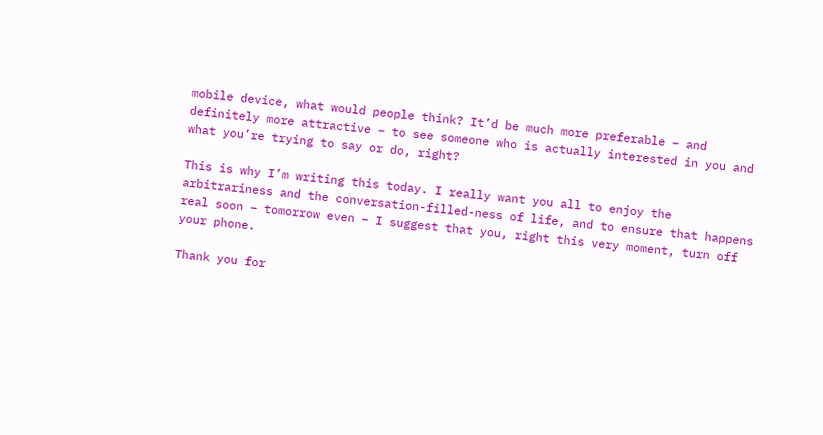mobile device, what would people think? It’d be much more preferable – and definitely more attractive – to see someone who is actually interested in you and what you’re trying to say or do, right?

This is why I’m writing this today. I really want you all to enjoy the arbitrariness and the conversation-filled-ness of life, and to ensure that happens real soon – tomorrow even – I suggest that you, right this very moment, turn off your phone.

Thank you for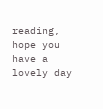reading, hope you have a lovely day